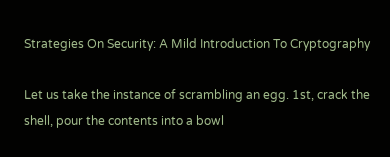Strategies On Security: A Mild Introduction To Cryptography

Let us take the instance of scrambling an egg. 1st, crack the shell, pour the contents into a bowl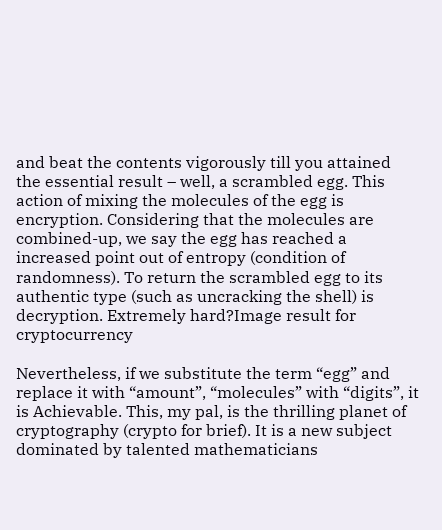and beat the contents vigorously till you attained the essential result – well, a scrambled egg. This action of mixing the molecules of the egg is encryption. Considering that the molecules are combined-up, we say the egg has reached a increased point out of entropy (condition of randomness). To return the scrambled egg to its authentic type (such as uncracking the shell) is decryption. Extremely hard?Image result for cryptocurrency

Nevertheless, if we substitute the term “egg” and replace it with “amount”, “molecules” with “digits”, it is Achievable. This, my pal, is the thrilling planet of cryptography (crypto for brief). It is a new subject dominated by talented mathematicians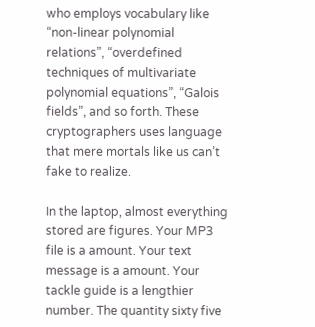who employs vocabulary like “non-linear polynomial relations”, “overdefined techniques of multivariate polynomial equations”, “Galois fields”, and so forth. These cryptographers uses language that mere mortals like us can’t fake to realize.

In the laptop, almost everything stored are figures. Your MP3 file is a amount. Your text message is a amount. Your tackle guide is a lengthier number. The quantity sixty five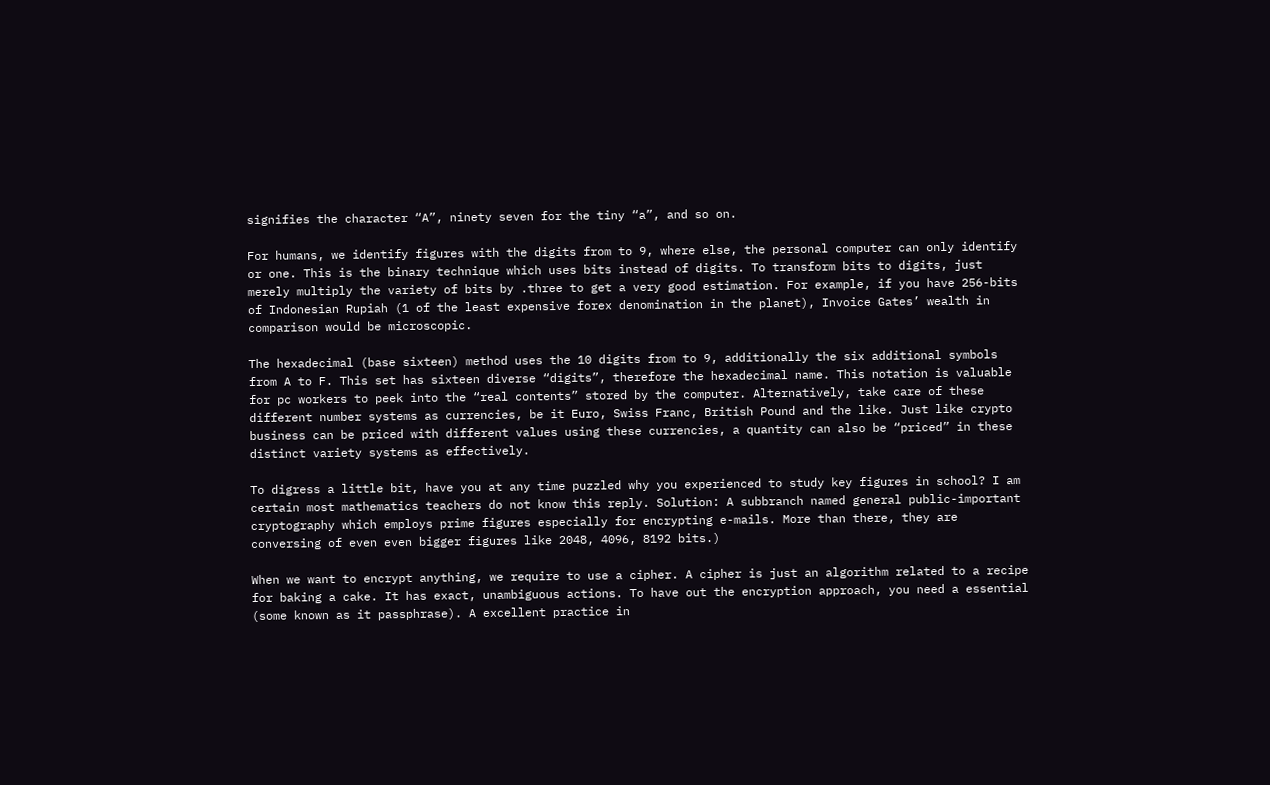signifies the character “A”, ninety seven for the tiny “a”, and so on.

For humans, we identify figures with the digits from to 9, where else, the personal computer can only identify or one. This is the binary technique which uses bits instead of digits. To transform bits to digits, just merely multiply the variety of bits by .three to get a very good estimation. For example, if you have 256-bits of Indonesian Rupiah (1 of the least expensive forex denomination in the planet), Invoice Gates’ wealth in comparison would be microscopic.

The hexadecimal (base sixteen) method uses the 10 digits from to 9, additionally the six additional symbols from A to F. This set has sixteen diverse “digits”, therefore the hexadecimal name. This notation is valuable for pc workers to peek into the “real contents” stored by the computer. Alternatively, take care of these different number systems as currencies, be it Euro, Swiss Franc, British Pound and the like. Just like crypto business can be priced with different values using these currencies, a quantity can also be “priced” in these distinct variety systems as effectively.

To digress a little bit, have you at any time puzzled why you experienced to study key figures in school? I am certain most mathematics teachers do not know this reply. Solution: A subbranch named general public-important cryptography which employs prime figures especially for encrypting e-mails. More than there, they are conversing of even even bigger figures like 2048, 4096, 8192 bits.)

When we want to encrypt anything, we require to use a cipher. A cipher is just an algorithm related to a recipe for baking a cake. It has exact, unambiguous actions. To have out the encryption approach, you need a essential (some known as it passphrase). A excellent practice in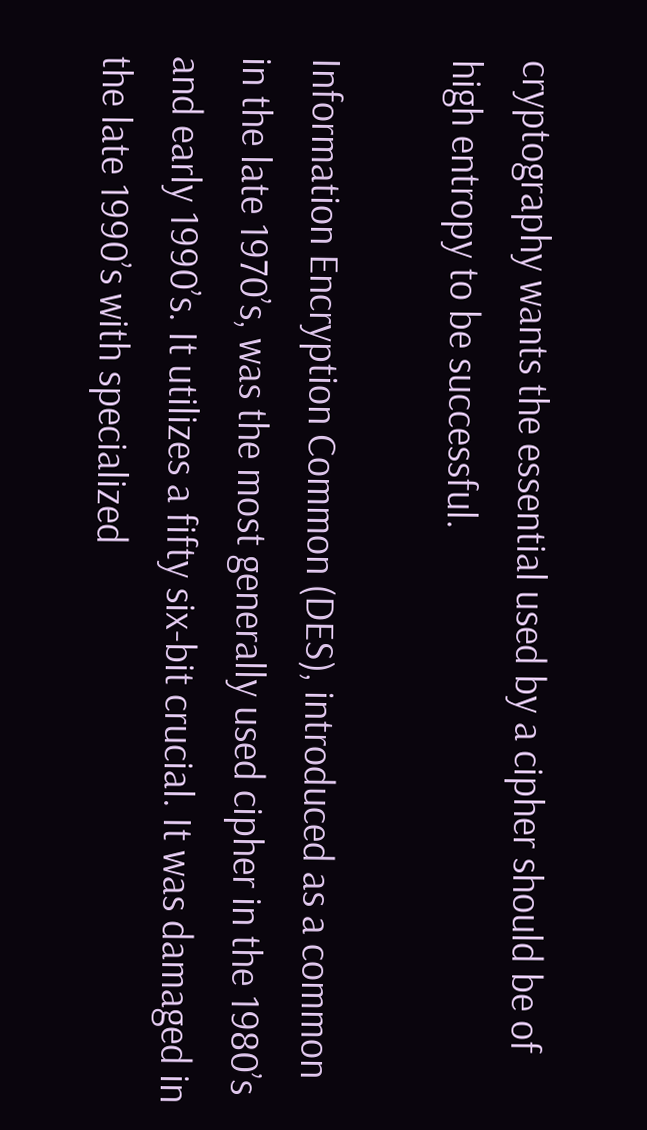cryptography wants the essential used by a cipher should be of high entropy to be successful.

Information Encryption Common (DES), introduced as a common in the late 1970’s, was the most generally used cipher in the 1980’s and early 1990’s. It utilizes a fifty six-bit crucial. It was damaged in the late 1990’s with specialized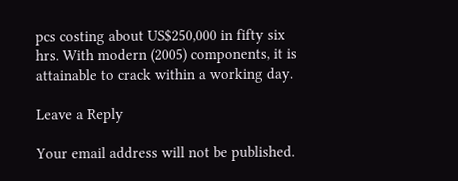pcs costing about US$250,000 in fifty six hrs. With modern (2005) components, it is attainable to crack within a working day.

Leave a Reply

Your email address will not be published.